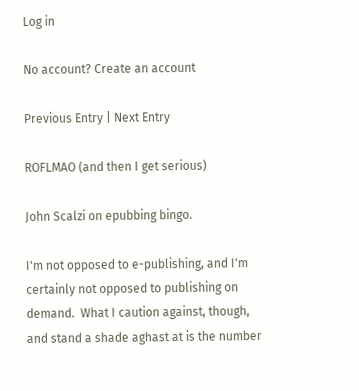Log in

No account? Create an account

Previous Entry | Next Entry

ROFLMAO (and then I get serious)

John Scalzi on epubbing bingo.

I'm not opposed to e-publishing, and I'm certainly not opposed to publishing on demand.  What I caution against, though, and stand a shade aghast at is the number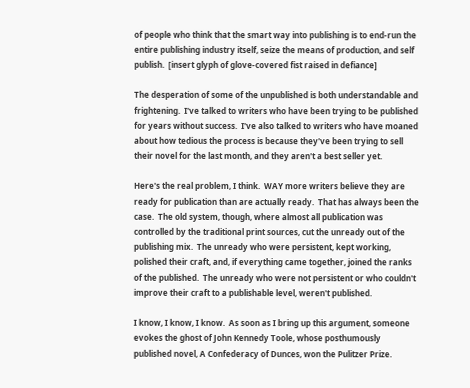of people who think that the smart way into publishing is to end-run the entire publishing industry itself, seize the means of production, and self publish.  [insert glyph of glove-covered fist raised in defiance]

The desperation of some of the unpublished is both understandable and frightening.  I've talked to writers who have been trying to be published for years without success.  I've also talked to writers who have moaned about how tedious the process is because they've been trying to sell their novel for the last month, and they aren't a best seller yet.

Here's the real problem, I think.  WAY more writers believe they are ready for publication than are actually ready.  That has always been the case.  The old system, though, where almost all publication was controlled by the traditional print sources, cut the unready out of the publishing mix.  The unready who were persistent, kept working, polished their craft, and, if everything came together, joined the ranks of the published.  The unready who were not persistent or who couldn't improve their craft to a publishable level, weren't published.

I know, I know, I know.  As soon as I bring up this argument, someone evokes the ghost of John Kennedy Toole, whose posthumously published novel, A Confederacy of Dunces, won the Pulitzer Prize.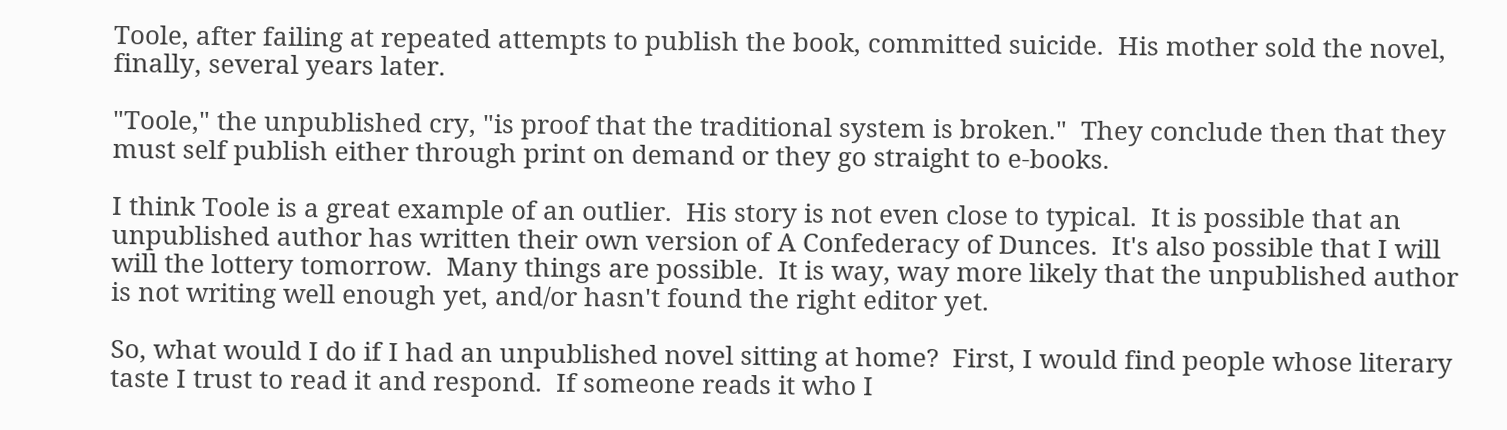Toole, after failing at repeated attempts to publish the book, committed suicide.  His mother sold the novel, finally, several years later.

"Toole," the unpublished cry, "is proof that the traditional system is broken."  They conclude then that they must self publish either through print on demand or they go straight to e-books.

I think Toole is a great example of an outlier.  His story is not even close to typical.  It is possible that an unpublished author has written their own version of A Confederacy of Dunces.  It's also possible that I will will the lottery tomorrow.  Many things are possible.  It is way, way more likely that the unpublished author is not writing well enough yet, and/or hasn't found the right editor yet.

So, what would I do if I had an unpublished novel sitting at home?  First, I would find people whose literary taste I trust to read it and respond.  If someone reads it who I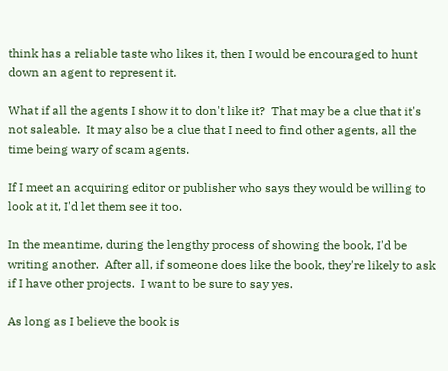think has a reliable taste who likes it, then I would be encouraged to hunt down an agent to represent it.

What if all the agents I show it to don't like it?  That may be a clue that it's not saleable.  It may also be a clue that I need to find other agents, all the time being wary of scam agents.

If I meet an acquiring editor or publisher who says they would be willing to look at it, I'd let them see it too.

In the meantime, during the lengthy process of showing the book, I'd be writing another.  After all, if someone does like the book, they're likely to ask if I have other projects.  I want to be sure to say yes.

As long as I believe the book is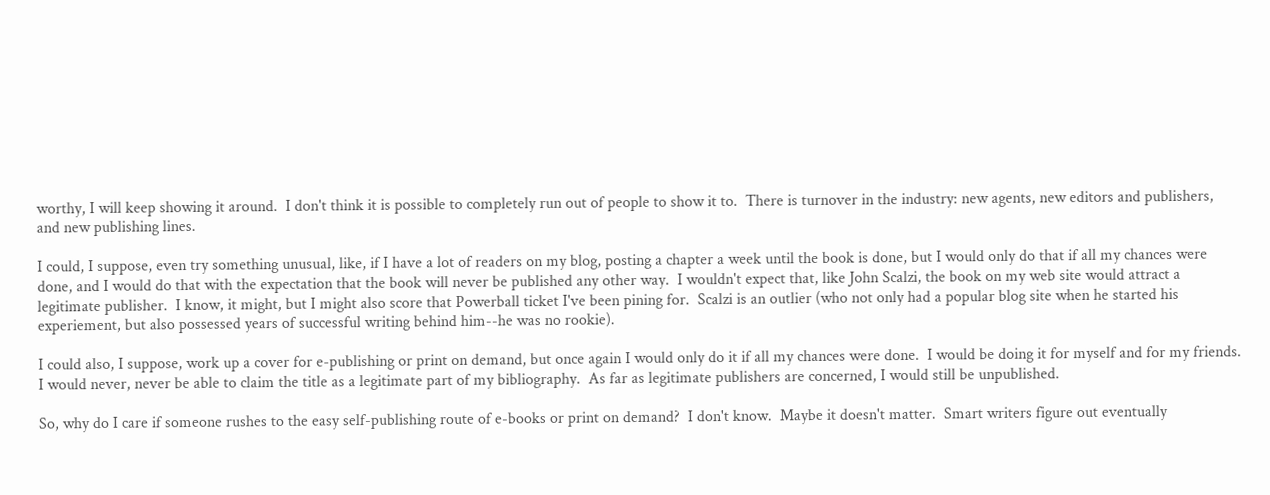worthy, I will keep showing it around.  I don't think it is possible to completely run out of people to show it to.  There is turnover in the industry: new agents, new editors and publishers, and new publishing lines.

I could, I suppose, even try something unusual, like, if I have a lot of readers on my blog, posting a chapter a week until the book is done, but I would only do that if all my chances were done, and I would do that with the expectation that the book will never be published any other way.  I wouldn't expect that, like John Scalzi, the book on my web site would attract a legitimate publisher.  I know, it might, but I might also score that Powerball ticket I've been pining for.  Scalzi is an outlier (who not only had a popular blog site when he started his experiement, but also possessed years of successful writing behind him--he was no rookie).

I could also, I suppose, work up a cover for e-publishing or print on demand, but once again I would only do it if all my chances were done.  I would be doing it for myself and for my friends.  I would never, never be able to claim the title as a legitimate part of my bibliography.  As far as legitimate publishers are concerned, I would still be unpublished.

So, why do I care if someone rushes to the easy self-publishing route of e-books or print on demand?  I don't know.  Maybe it doesn't matter.  Smart writers figure out eventually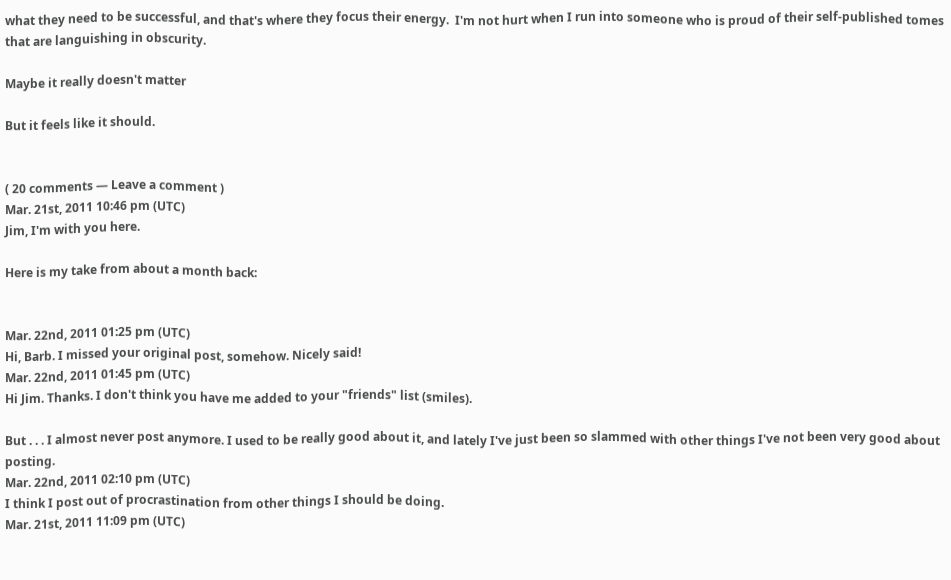what they need to be successful, and that's where they focus their energy.  I'm not hurt when I run into someone who is proud of their self-published tomes that are languishing in obscurity.

Maybe it really doesn't matter

But it feels like it should.


( 20 comments — Leave a comment )
Mar. 21st, 2011 10:46 pm (UTC)
Jim, I'm with you here.

Here is my take from about a month back:


Mar. 22nd, 2011 01:25 pm (UTC)
Hi, Barb. I missed your original post, somehow. Nicely said!
Mar. 22nd, 2011 01:45 pm (UTC)
Hi Jim. Thanks. I don't think you have me added to your "friends" list (smiles).

But . . . I almost never post anymore. I used to be really good about it, and lately I've just been so slammed with other things I've not been very good about posting.
Mar. 22nd, 2011 02:10 pm (UTC)
I think I post out of procrastination from other things I should be doing.
Mar. 21st, 2011 11:09 pm (UTC)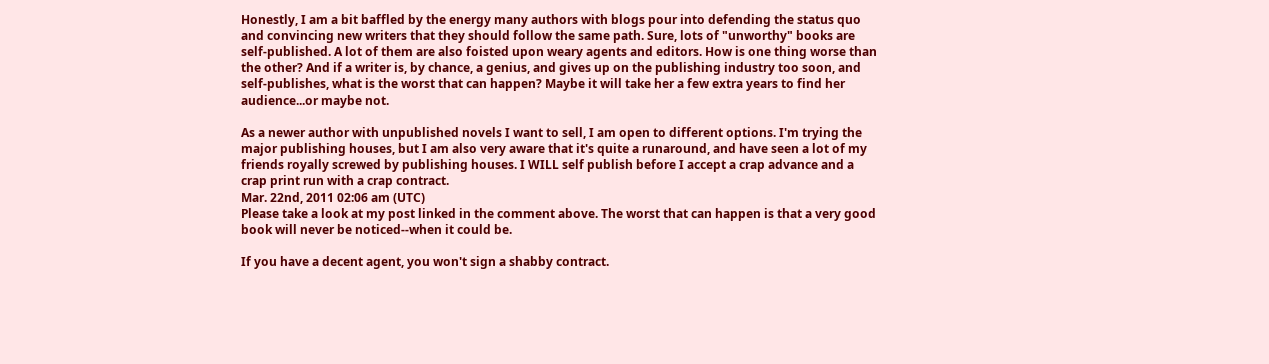Honestly, I am a bit baffled by the energy many authors with blogs pour into defending the status quo and convincing new writers that they should follow the same path. Sure, lots of "unworthy" books are self-published. A lot of them are also foisted upon weary agents and editors. How is one thing worse than the other? And if a writer is, by chance, a genius, and gives up on the publishing industry too soon, and self-publishes, what is the worst that can happen? Maybe it will take her a few extra years to find her audience...or maybe not.

As a newer author with unpublished novels I want to sell, I am open to different options. I'm trying the major publishing houses, but I am also very aware that it's quite a runaround, and have seen a lot of my friends royally screwed by publishing houses. I WILL self publish before I accept a crap advance and a crap print run with a crap contract.
Mar. 22nd, 2011 02:06 am (UTC)
Please take a look at my post linked in the comment above. The worst that can happen is that a very good book will never be noticed--when it could be.

If you have a decent agent, you won't sign a shabby contract.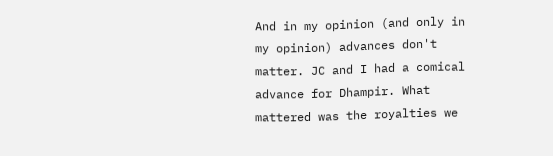And in my opinion (and only in my opinion) advances don't matter. JC and I had a comical advance for Dhampir. What mattered was the royalties we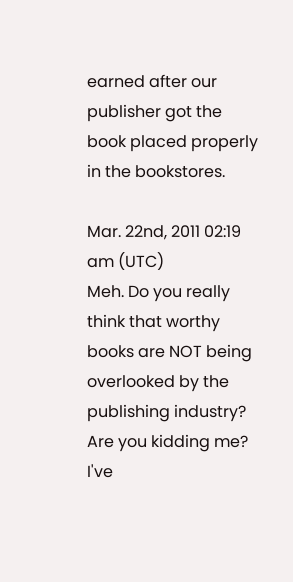earned after our publisher got the book placed properly in the bookstores.

Mar. 22nd, 2011 02:19 am (UTC)
Meh. Do you really think that worthy books are NOT being overlooked by the publishing industry? Are you kidding me? I've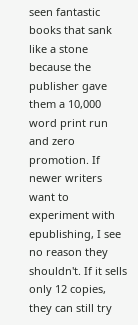seen fantastic books that sank like a stone because the publisher gave them a 10,000 word print run and zero promotion. If newer writers want to experiment with epublishing, I see no reason they shouldn't. If it sells only 12 copies, they can still try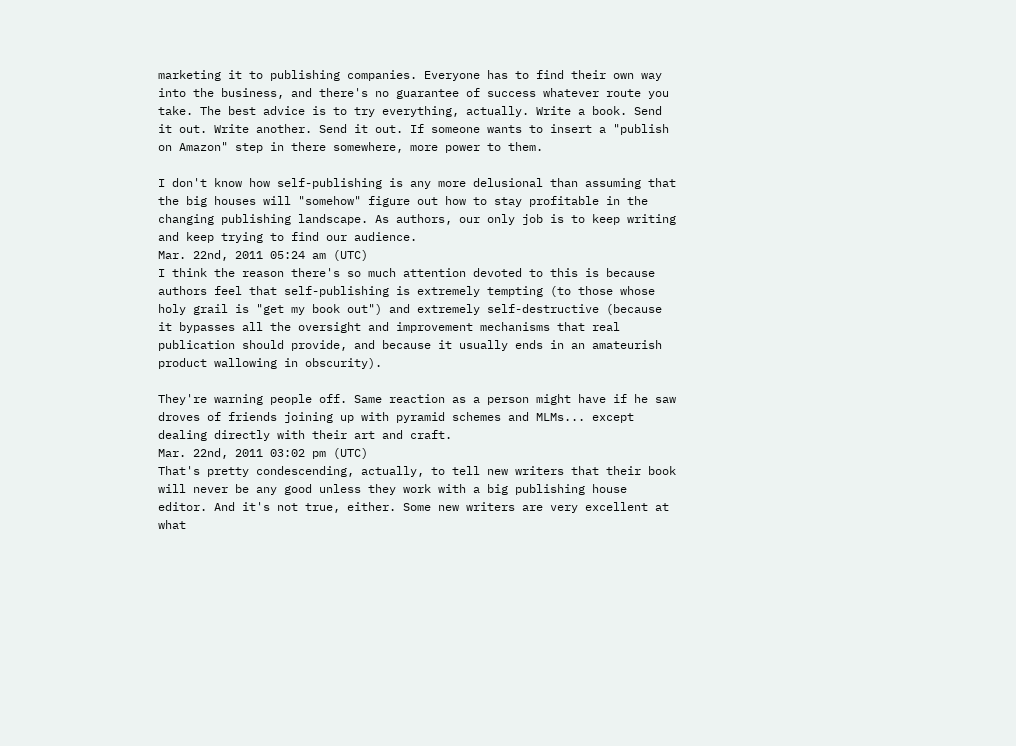marketing it to publishing companies. Everyone has to find their own way into the business, and there's no guarantee of success whatever route you take. The best advice is to try everything, actually. Write a book. Send it out. Write another. Send it out. If someone wants to insert a "publish on Amazon" step in there somewhere, more power to them.

I don't know how self-publishing is any more delusional than assuming that the big houses will "somehow" figure out how to stay profitable in the changing publishing landscape. As authors, our only job is to keep writing and keep trying to find our audience.
Mar. 22nd, 2011 05:24 am (UTC)
I think the reason there's so much attention devoted to this is because authors feel that self-publishing is extremely tempting (to those whose holy grail is "get my book out") and extremely self-destructive (because it bypasses all the oversight and improvement mechanisms that real publication should provide, and because it usually ends in an amateurish product wallowing in obscurity).

They're warning people off. Same reaction as a person might have if he saw droves of friends joining up with pyramid schemes and MLMs... except dealing directly with their art and craft.
Mar. 22nd, 2011 03:02 pm (UTC)
That's pretty condescending, actually, to tell new writers that their book will never be any good unless they work with a big publishing house editor. And it's not true, either. Some new writers are very excellent at what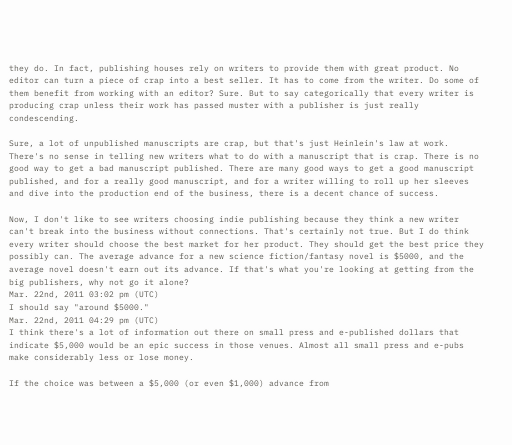they do. In fact, publishing houses rely on writers to provide them with great product. No editor can turn a piece of crap into a best seller. It has to come from the writer. Do some of them benefit from working with an editor? Sure. But to say categorically that every writer is producing crap unless their work has passed muster with a publisher is just really condescending.

Sure, a lot of unpublished manuscripts are crap, but that's just Heinlein's law at work. There's no sense in telling new writers what to do with a manuscript that is crap. There is no good way to get a bad manuscript published. There are many good ways to get a good manuscript published, and for a really good manuscript, and for a writer willing to roll up her sleeves and dive into the production end of the business, there is a decent chance of success.

Now, I don't like to see writers choosing indie publishing because they think a new writer can't break into the business without connections. That's certainly not true. But I do think every writer should choose the best market for her product. They should get the best price they possibly can. The average advance for a new science fiction/fantasy novel is $5000, and the average novel doesn't earn out its advance. If that's what you're looking at getting from the big publishers, why not go it alone?
Mar. 22nd, 2011 03:02 pm (UTC)
I should say "around $5000."
Mar. 22nd, 2011 04:29 pm (UTC)
I think there's a lot of information out there on small press and e-published dollars that indicate $5,000 would be an epic success in those venues. Almost all small press and e-pubs make considerably less or lose money.

If the choice was between a $5,000 (or even $1,000) advance from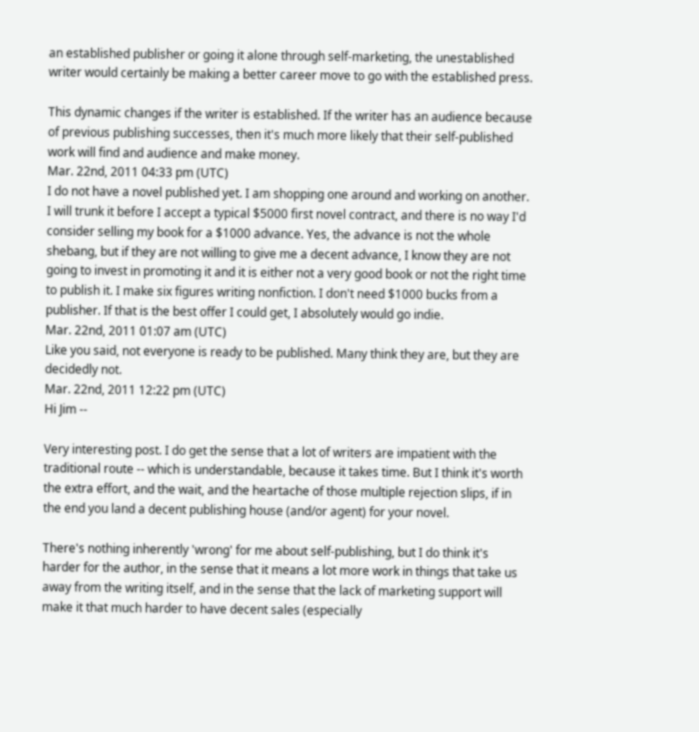an established publisher or going it alone through self-marketing, the unestablished writer would certainly be making a better career move to go with the established press.

This dynamic changes if the writer is established. If the writer has an audience because of previous publishing successes, then it's much more likely that their self-published work will find and audience and make money.
Mar. 22nd, 2011 04:33 pm (UTC)
I do not have a novel published yet. I am shopping one around and working on another. I will trunk it before I accept a typical $5000 first novel contract, and there is no way I'd consider selling my book for a $1000 advance. Yes, the advance is not the whole shebang, but if they are not willing to give me a decent advance, I know they are not going to invest in promoting it and it is either not a very good book or not the right time to publish it. I make six figures writing nonfiction. I don't need $1000 bucks from a publisher. If that is the best offer I could get, I absolutely would go indie.
Mar. 22nd, 2011 01:07 am (UTC)
Like you said, not everyone is ready to be published. Many think they are, but they are decidedly not.
Mar. 22nd, 2011 12:22 pm (UTC)
Hi Jim --

Very interesting post. I do get the sense that a lot of writers are impatient with the traditional route -- which is understandable, because it takes time. But I think it's worth the extra effort, and the wait, and the heartache of those multiple rejection slips, if in the end you land a decent publishing house (and/or agent) for your novel.

There's nothing inherently 'wrong' for me about self-publishing, but I do think it's harder for the author, in the sense that it means a lot more work in things that take us away from the writing itself, and in the sense that the lack of marketing support will make it that much harder to have decent sales (especially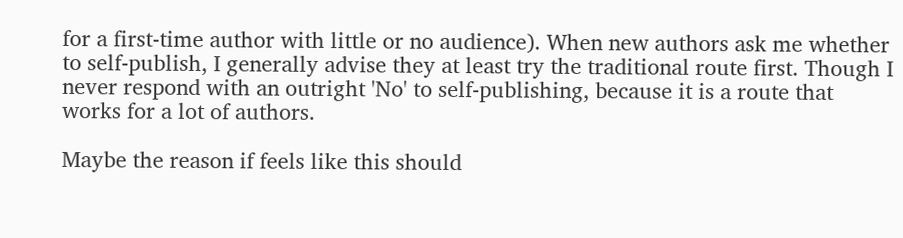for a first-time author with little or no audience). When new authors ask me whether to self-publish, I generally advise they at least try the traditional route first. Though I never respond with an outright 'No' to self-publishing, because it is a route that works for a lot of authors.

Maybe the reason if feels like this should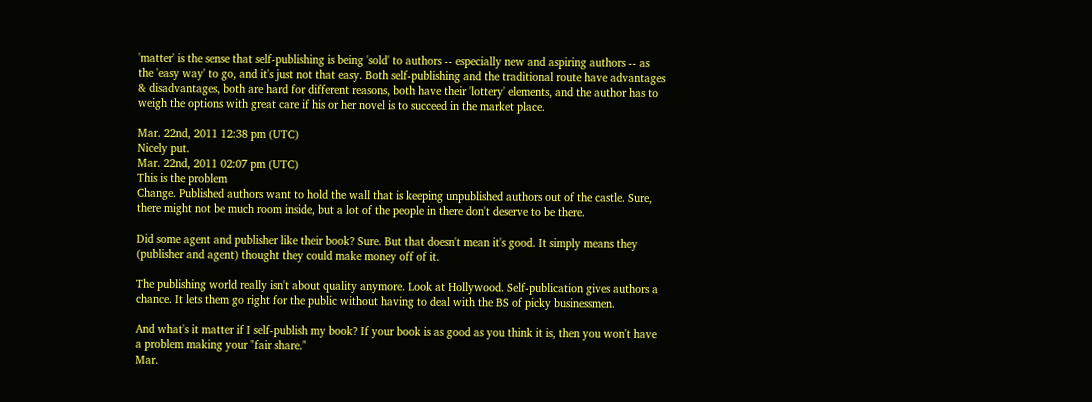'matter' is the sense that self-publishing is being 'sold' to authors -- especially new and aspiring authors -- as the 'easy way' to go, and it's just not that easy. Both self-publishing and the traditional route have advantages & disadvantages, both are hard for different reasons, both have their 'lottery' elements, and the author has to weigh the options with great care if his or her novel is to succeed in the market place.

Mar. 22nd, 2011 12:38 pm (UTC)
Nicely put.
Mar. 22nd, 2011 02:07 pm (UTC)
This is the problem
Change. Published authors want to hold the wall that is keeping unpublished authors out of the castle. Sure, there might not be much room inside, but a lot of the people in there don't deserve to be there.

Did some agent and publisher like their book? Sure. But that doesn't mean it's good. It simply means they (publisher and agent) thought they could make money off of it.

The publishing world really isn't about quality anymore. Look at Hollywood. Self-publication gives authors a chance. It lets them go right for the public without having to deal with the BS of picky businessmen.

And what's it matter if I self-publish my book? If your book is as good as you think it is, then you won't have a problem making your "fair share."
Mar.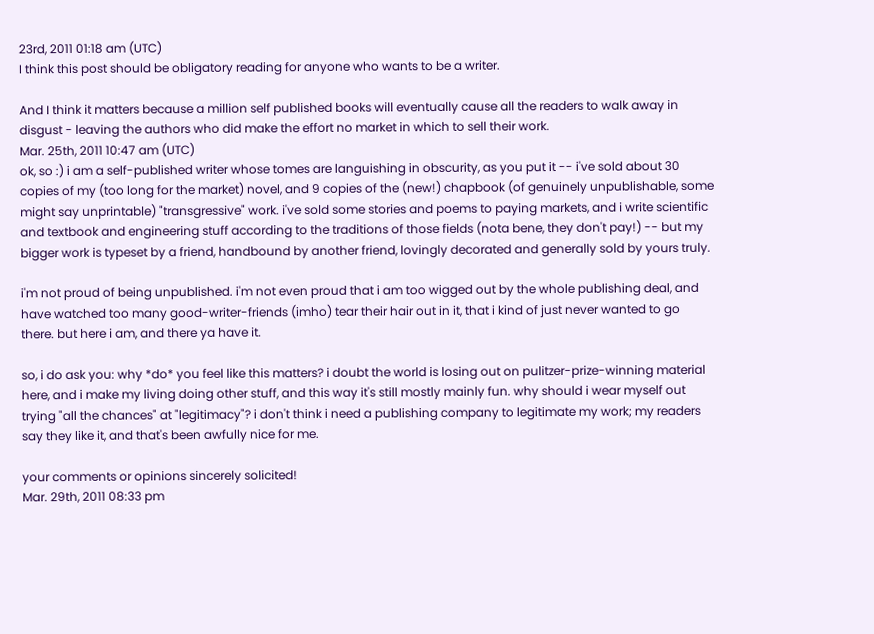23rd, 2011 01:18 am (UTC)
I think this post should be obligatory reading for anyone who wants to be a writer.

And I think it matters because a million self published books will eventually cause all the readers to walk away in disgust - leaving the authors who did make the effort no market in which to sell their work.
Mar. 25th, 2011 10:47 am (UTC)
ok, so :) i am a self-published writer whose tomes are languishing in obscurity, as you put it -- i've sold about 30 copies of my (too long for the market) novel, and 9 copies of the (new!) chapbook (of genuinely unpublishable, some might say unprintable) "transgressive" work. i've sold some stories and poems to paying markets, and i write scientific and textbook and engineering stuff according to the traditions of those fields (nota bene, they don't pay!) -- but my bigger work is typeset by a friend, handbound by another friend, lovingly decorated and generally sold by yours truly.

i'm not proud of being unpublished. i'm not even proud that i am too wigged out by the whole publishing deal, and have watched too many good-writer-friends (imho) tear their hair out in it, that i kind of just never wanted to go there. but here i am, and there ya have it.

so, i do ask you: why *do* you feel like this matters? i doubt the world is losing out on pulitzer-prize-winning material here, and i make my living doing other stuff, and this way it's still mostly mainly fun. why should i wear myself out trying "all the chances" at "legitimacy"? i don't think i need a publishing company to legitimate my work; my readers say they like it, and that's been awfully nice for me.

your comments or opinions sincerely solicited!
Mar. 29th, 2011 08:33 pm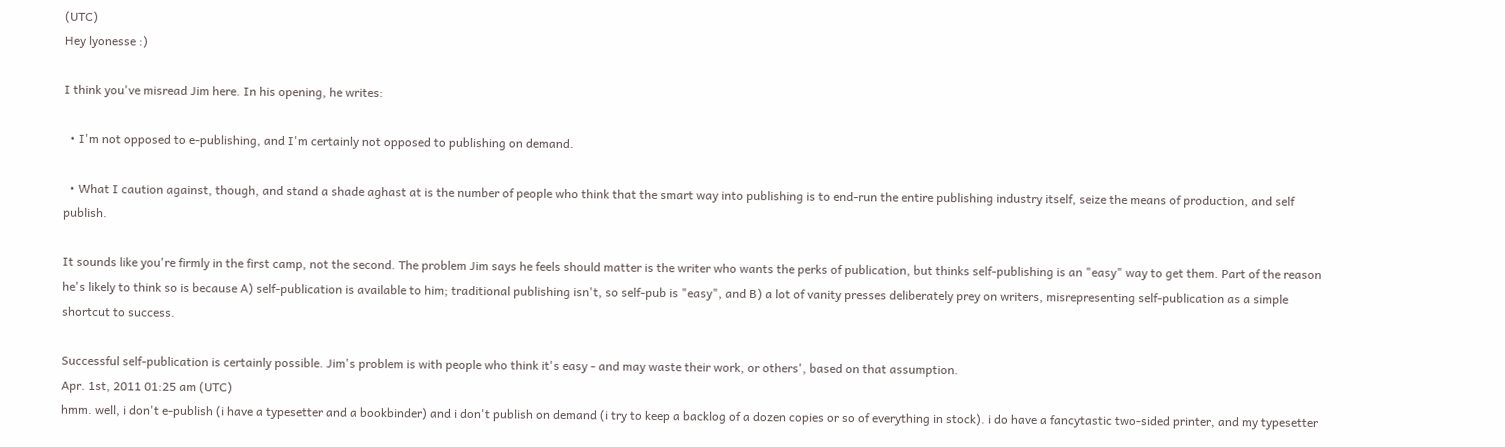(UTC)
Hey lyonesse :)

I think you've misread Jim here. In his opening, he writes:

  • I'm not opposed to e-publishing, and I'm certainly not opposed to publishing on demand.

  • What I caution against, though, and stand a shade aghast at is the number of people who think that the smart way into publishing is to end-run the entire publishing industry itself, seize the means of production, and self publish.

It sounds like you're firmly in the first camp, not the second. The problem Jim says he feels should matter is the writer who wants the perks of publication, but thinks self-publishing is an "easy" way to get them. Part of the reason he's likely to think so is because A) self-publication is available to him; traditional publishing isn't, so self-pub is "easy", and B) a lot of vanity presses deliberately prey on writers, misrepresenting self-publication as a simple shortcut to success.

Successful self-publication is certainly possible. Jim's problem is with people who think it's easy - and may waste their work, or others', based on that assumption.
Apr. 1st, 2011 01:25 am (UTC)
hmm. well, i don't e-publish (i have a typesetter and a bookbinder) and i don't publish on demand (i try to keep a backlog of a dozen copies or so of everything in stock). i do have a fancytastic two-sided printer, and my typesetter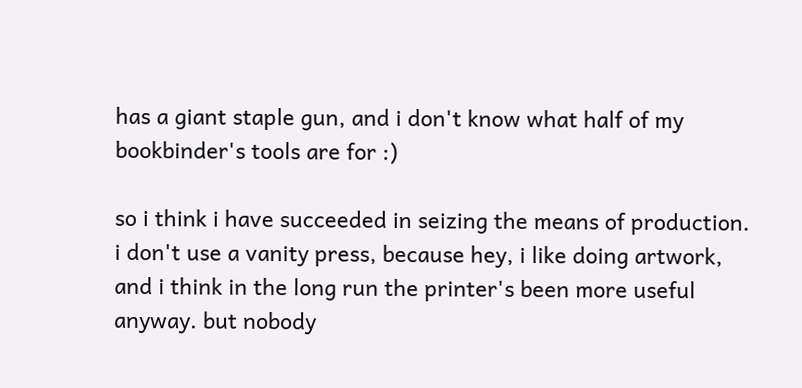has a giant staple gun, and i don't know what half of my bookbinder's tools are for :)

so i think i have succeeded in seizing the means of production. i don't use a vanity press, because hey, i like doing artwork, and i think in the long run the printer's been more useful anyway. but nobody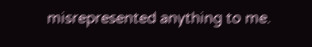misrepresented anything to me.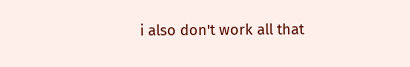i also don't work all that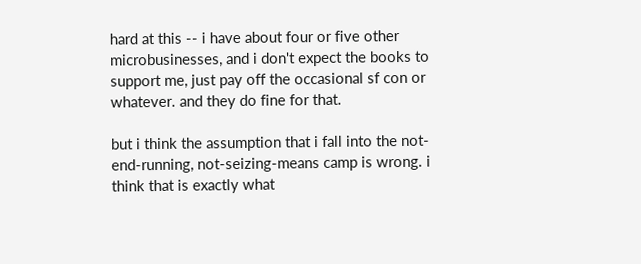hard at this -- i have about four or five other microbusinesses, and i don't expect the books to support me, just pay off the occasional sf con or whatever. and they do fine for that.

but i think the assumption that i fall into the not-end-running, not-seizing-means camp is wrong. i think that is exactly what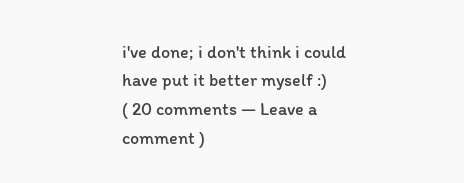i've done; i don't think i could have put it better myself :)
( 20 comments — Leave a comment )